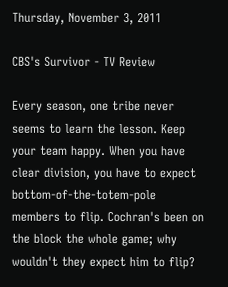Thursday, November 3, 2011

CBS's Survivor - TV Review

Every season, one tribe never seems to learn the lesson. Keep your team happy. When you have clear division, you have to expect bottom-of-the-totem-pole members to flip. Cochran's been on the block the whole game; why wouldn't they expect him to flip?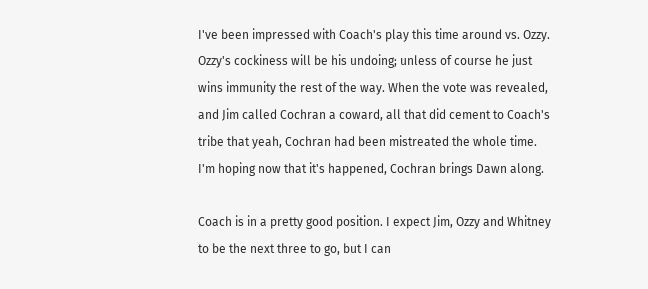I've been impressed with Coach's play this time around vs. Ozzy. Ozzy's cockiness will be his undoing; unless of course he just wins immunity the rest of the way. When the vote was revealed, and Jim called Cochran a coward, all that did cement to Coach's tribe that yeah, Cochran had been mistreated the whole time. I'm hoping now that it's happened, Cochran brings Dawn along.

Coach is in a pretty good position. I expect Jim, Ozzy and Whitney to be the next three to go, but I can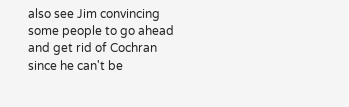also see Jim convincing some people to go ahead and get rid of Cochran since he can't be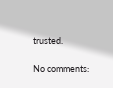trusted.

No comments: